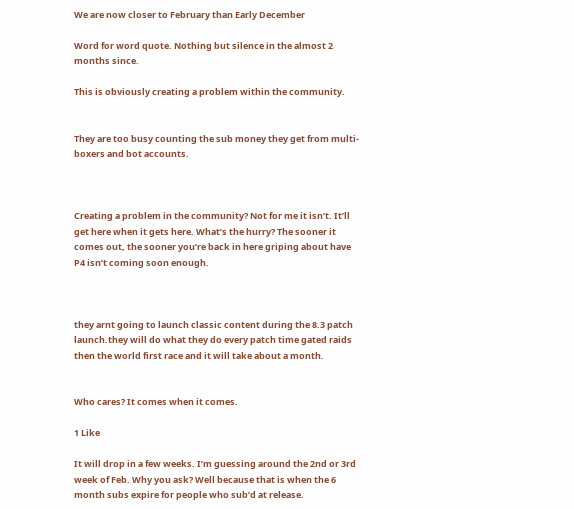We are now closer to February than Early December

Word for word quote. Nothing but silence in the almost 2 months since.

This is obviously creating a problem within the community.


They are too busy counting the sub money they get from multi-boxers and bot accounts.



Creating a problem in the community? Not for me it isn’t. It’ll get here when it gets here. What’s the hurry? The sooner it comes out, the sooner you’re back in here griping about have P4 isn’t coming soon enough.



they arnt going to launch classic content during the 8.3 patch launch.they will do what they do every patch time gated raids then the world first race and it will take about a month.


Who cares? It comes when it comes.

1 Like

It will drop in a few weeks. I’m guessing around the 2nd or 3rd week of Feb. Why you ask? Well because that is when the 6 month subs expire for people who sub’d at release.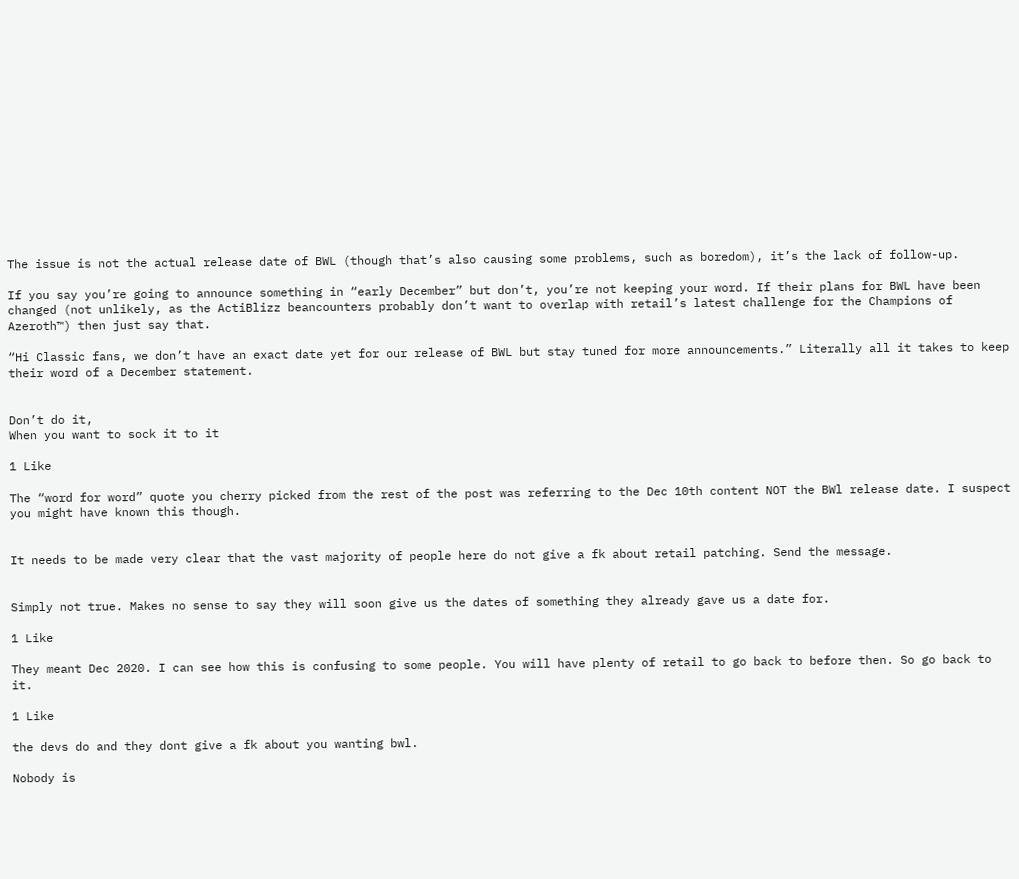The issue is not the actual release date of BWL (though that’s also causing some problems, such as boredom), it’s the lack of follow-up.

If you say you’re going to announce something in “early December” but don’t, you’re not keeping your word. If their plans for BWL have been changed (not unlikely, as the ActiBlizz beancounters probably don’t want to overlap with retail’s latest challenge for the Champions of Azeroth™) then just say that.

“Hi Classic fans, we don’t have an exact date yet for our release of BWL but stay tuned for more announcements.” Literally all it takes to keep their word of a December statement.


Don’t do it,
When you want to sock it to it

1 Like

The “word for word” quote you cherry picked from the rest of the post was referring to the Dec 10th content NOT the BWl release date. I suspect you might have known this though.


It needs to be made very clear that the vast majority of people here do not give a fk about retail patching. Send the message.


Simply not true. Makes no sense to say they will soon give us the dates of something they already gave us a date for.

1 Like

They meant Dec 2020. I can see how this is confusing to some people. You will have plenty of retail to go back to before then. So go back to it.

1 Like

the devs do and they dont give a fk about you wanting bwl.

Nobody is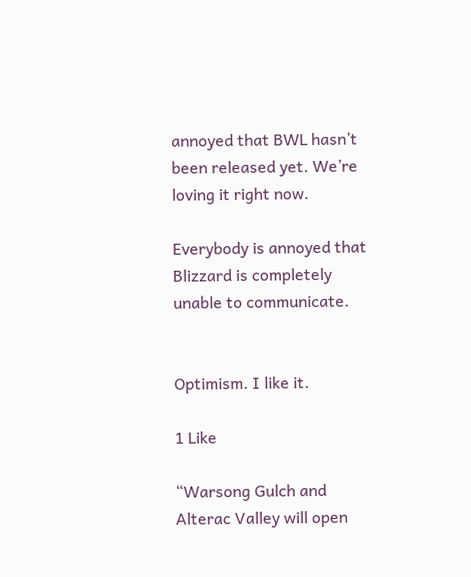annoyed that BWL hasn’t been released yet. We’re loving it right now.

Everybody is annoyed that Blizzard is completely unable to communicate.


Optimism. I like it.

1 Like

“Warsong Gulch and Alterac Valley will open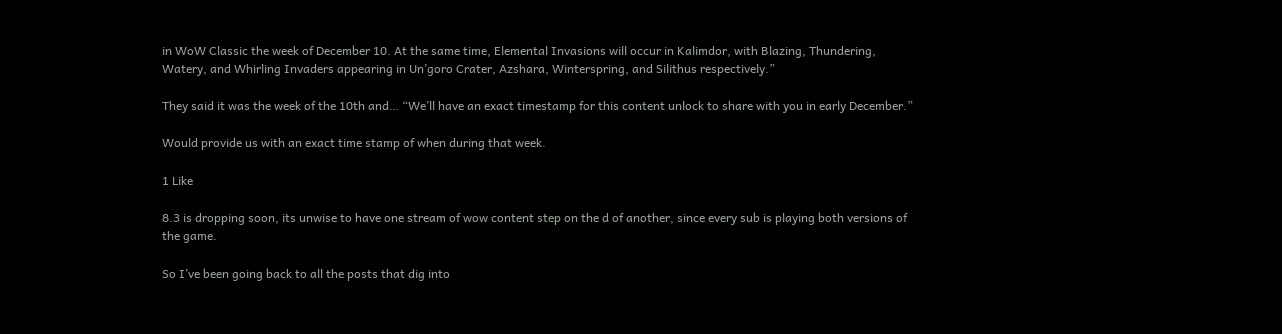in WoW Classic the week of December 10. At the same time, Elemental Invasions will occur in Kalimdor, with Blazing, Thundering, Watery, and Whirling Invaders appearing in Un’goro Crater, Azshara, Winterspring, and Silithus respectively.”

They said it was the week of the 10th and… “We’ll have an exact timestamp for this content unlock to share with you in early December.”

Would provide us with an exact time stamp of when during that week.

1 Like

8.3 is dropping soon, its unwise to have one stream of wow content step on the d of another, since every sub is playing both versions of the game.

So I’ve been going back to all the posts that dig into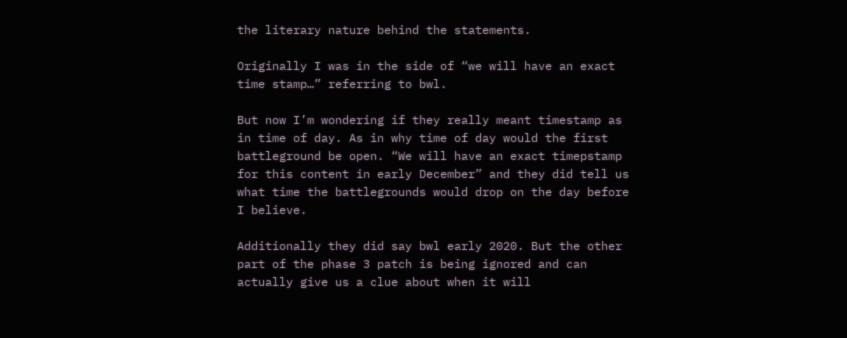the literary nature behind the statements.

Originally I was in the side of “we will have an exact time stamp…” referring to bwl.

But now I’m wondering if they really meant timestamp as in time of day. As in why time of day would the first battleground be open. “We will have an exact timepstamp for this content in early December” and they did tell us what time the battlegrounds would drop on the day before I believe.

Additionally they did say bwl early 2020. But the other part of the phase 3 patch is being ignored and can actually give us a clue about when it will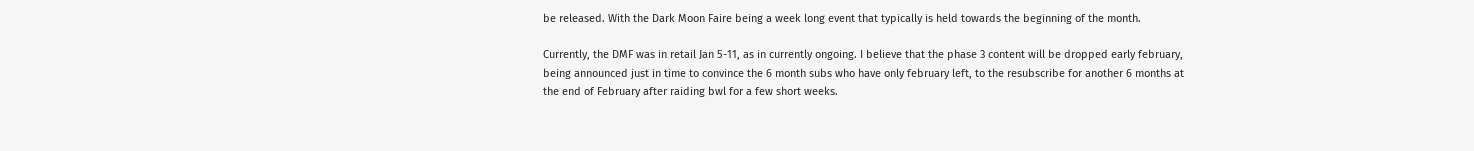be released. With the Dark Moon Faire being a week long event that typically is held towards the beginning of the month.

Currently, the DMF was in retail Jan 5-11, as in currently ongoing. I believe that the phase 3 content will be dropped early february, being announced just in time to convince the 6 month subs who have only february left, to the resubscribe for another 6 months at the end of February after raiding bwl for a few short weeks.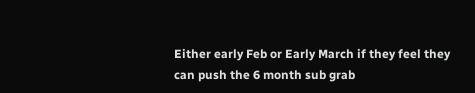Either early Feb or Early March if they feel they can push the 6 month sub grab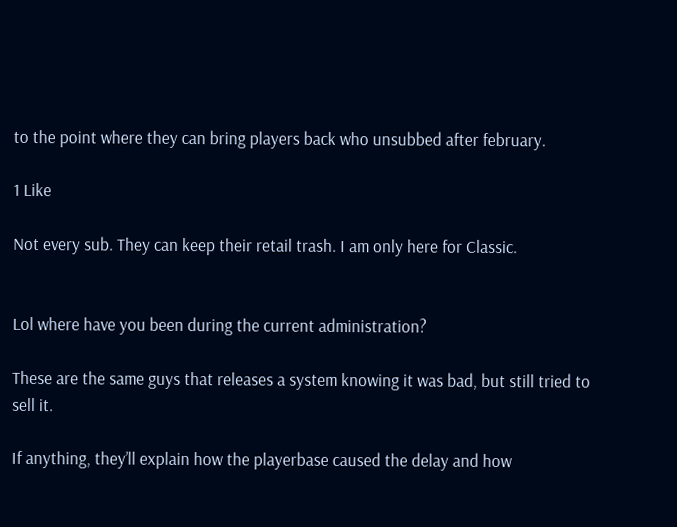to the point where they can bring players back who unsubbed after february.

1 Like

Not every sub. They can keep their retail trash. I am only here for Classic.


Lol where have you been during the current administration?

These are the same guys that releases a system knowing it was bad, but still tried to sell it.

If anything, they’ll explain how the playerbase caused the delay and how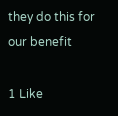they do this for our benefit

1 Like